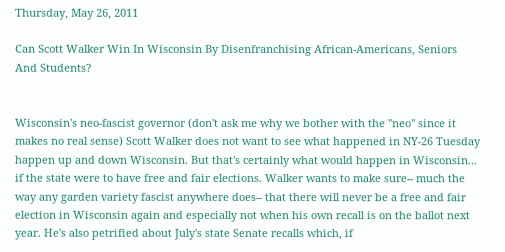Thursday, May 26, 2011

Can Scott Walker Win In Wisconsin By Disenfranchising African-Americans, Seniors And Students?


Wisconsin's neo-fascist governor (don't ask me why we bother with the "neo" since it makes no real sense) Scott Walker does not want to see what happened in NY-26 Tuesday happen up and down Wisconsin. But that's certainly what would happen in Wisconsin... if the state were to have free and fair elections. Walker wants to make sure-- much the way any garden variety fascist anywhere does-- that there will never be a free and fair election in Wisconsin again and especially not when his own recall is on the ballot next year. He's also petrified about July's state Senate recalls which, if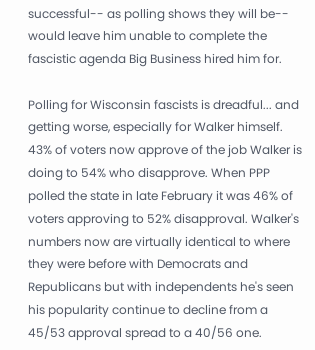successful-- as polling shows they will be-- would leave him unable to complete the fascistic agenda Big Business hired him for.

Polling for Wisconsin fascists is dreadful... and getting worse, especially for Walker himself.
43% of voters now approve of the job Walker is doing to 54% who disapprove. When PPP polled the state in late February it was 46% of voters approving to 52% disapproval. Walker's numbers now are virtually identical to where they were before with Democrats and Republicans but with independents he's seen his popularity continue to decline from a 45/53 approval spread to a 40/56 one.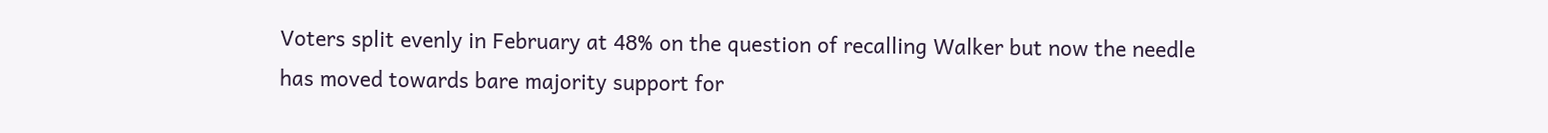Voters split evenly in February at 48% on the question of recalling Walker but now the needle has moved towards bare majority support for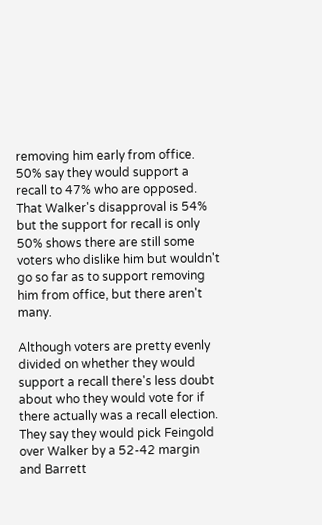removing him early from office. 50% say they would support a recall to 47% who are opposed. That Walker's disapproval is 54% but the support for recall is only 50% shows there are still some voters who dislike him but wouldn't go so far as to support removing him from office, but there aren't many.

Although voters are pretty evenly divided on whether they would support a recall there's less doubt about who they would vote for if there actually was a recall election. They say they would pick Feingold over Walker by a 52-42 margin and Barrett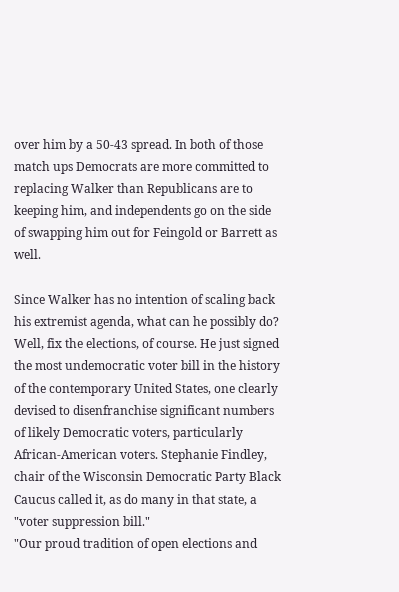over him by a 50-43 spread. In both of those match ups Democrats are more committed to replacing Walker than Republicans are to keeping him, and independents go on the side of swapping him out for Feingold or Barrett as well.

Since Walker has no intention of scaling back his extremist agenda, what can he possibly do? Well, fix the elections, of course. He just signed the most undemocratic voter bill in the history of the contemporary United States, one clearly devised to disenfranchise significant numbers of likely Democratic voters, particularly African-American voters. Stephanie Findley, chair of the Wisconsin Democratic Party Black Caucus called it, as do many in that state, a "voter suppression bill."
"Our proud tradition of open elections and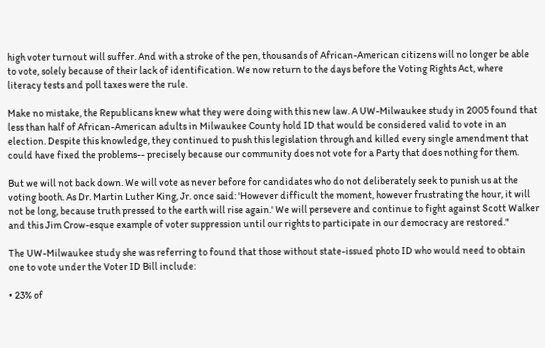high voter turnout will suffer. And with a stroke of the pen, thousands of African-American citizens will no longer be able to vote, solely because of their lack of identification. We now return to the days before the Voting Rights Act, where literacy tests and poll taxes were the rule.

Make no mistake, the Republicans knew what they were doing with this new law. A UW-Milwaukee study in 2005 found that less than half of African-American adults in Milwaukee County hold ID that would be considered valid to vote in an election. Despite this knowledge, they continued to push this legislation through and killed every single amendment that could have fixed the problems-- precisely because our community does not vote for a Party that does nothing for them.

But we will not back down. We will vote as never before for candidates who do not deliberately seek to punish us at the voting booth. As Dr. Martin Luther King, Jr. once said: 'However difficult the moment, however frustrating the hour, it will not be long, because truth pressed to the earth will rise again.' We will persevere and continue to fight against Scott Walker and this Jim Crow-esque example of voter suppression until our rights to participate in our democracy are restored."

The UW-Milwaukee study she was referring to found that those without state-issued photo ID who would need to obtain one to vote under the Voter ID Bill include:

• 23% of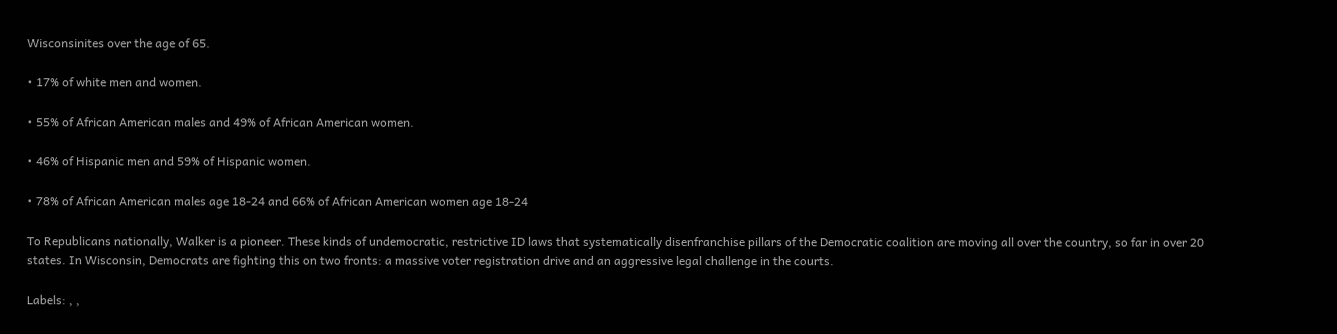Wisconsinites over the age of 65.

• 17% of white men and women.

• 55% of African American males and 49% of African American women.

• 46% of Hispanic men and 59% of Hispanic women.

• 78% of African American males age 18-24 and 66% of African American women age 18-24

To Republicans nationally, Walker is a pioneer. These kinds of undemocratic, restrictive ID laws that systematically disenfranchise pillars of the Democratic coalition are moving all over the country, so far in over 20 states. In Wisconsin, Democrats are fighting this on two fronts: a massive voter registration drive and an aggressive legal challenge in the courts.

Labels: , ,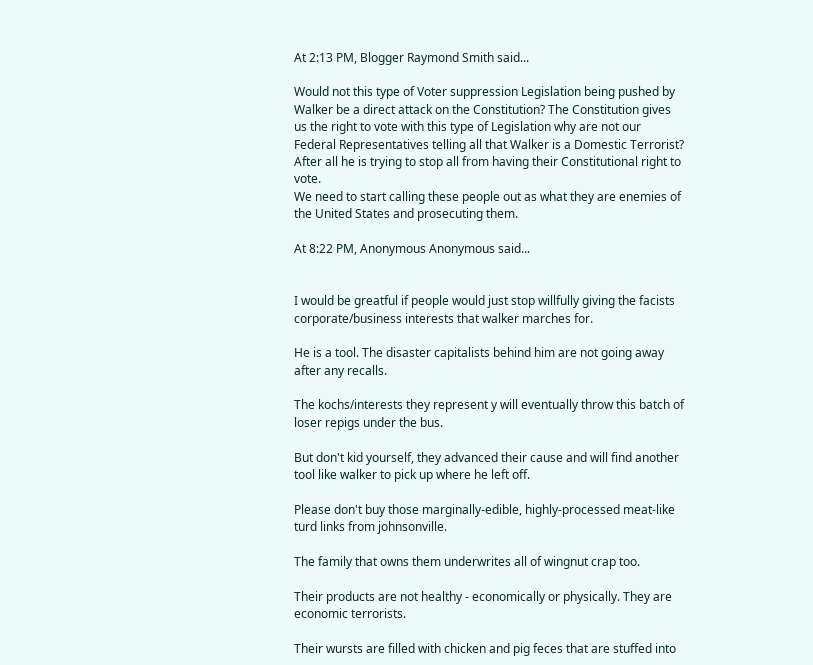At 2:13 PM, Blogger Raymond Smith said...

Would not this type of Voter suppression Legislation being pushed by Walker be a direct attack on the Constitution? The Constitution gives us the right to vote with this type of Legislation why are not our Federal Representatives telling all that Walker is a Domestic Terrorist? After all he is trying to stop all from having their Constitutional right to vote.
We need to start calling these people out as what they are enemies of the United States and prosecuting them.

At 8:22 PM, Anonymous Anonymous said...


I would be greatful if people would just stop willfully giving the facists corporate/business interests that walker marches for.

He is a tool. The disaster capitalists behind him are not going away after any recalls.

The kochs/interests they represent y will eventually throw this batch of loser repigs under the bus.

But don't kid yourself, they advanced their cause and will find another tool like walker to pick up where he left off.

Please don't buy those marginally-edible, highly-processed meat-like turd links from johnsonville.

The family that owns them underwrites all of wingnut crap too.

Their products are not healthy - economically or physically. They are economic terrorists.

Their wursts are filled with chicken and pig feces that are stuffed into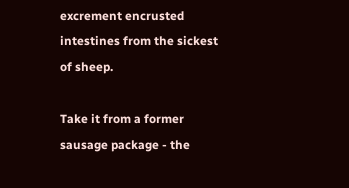excrement encrusted intestines from the sickest of sheep.

Take it from a former sausage package - the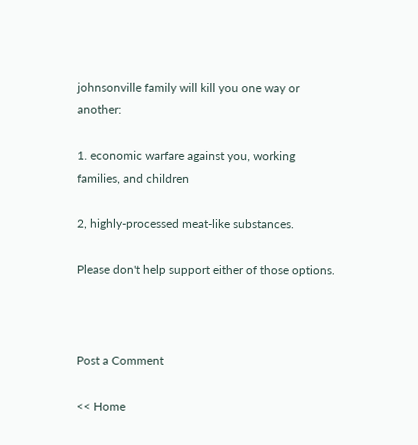johnsonville family will kill you one way or another:

1. economic warfare against you, working families, and children

2, highly-processed meat-like substances.

Please don't help support either of those options.



Post a Comment

<< Home